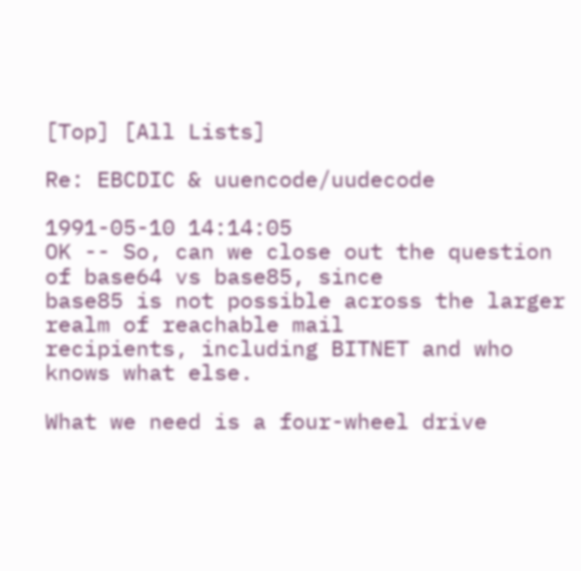[Top] [All Lists]

Re: EBCDIC & uuencode/uudecode

1991-05-10 14:14:05
OK -- So, can we close out the question of base64 vs base85, since
base85 is not possible across the larger realm of reachable mail
recipients, including BITNET and who knows what else.

What we need is a four-wheel drive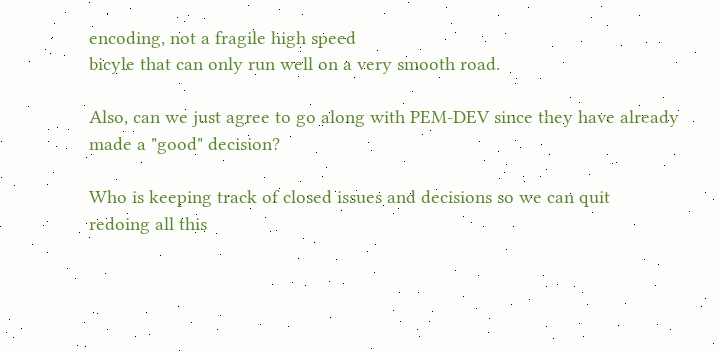encoding, not a fragile high speed
bicyle that can only run well on a very smooth road.

Also, can we just agree to go along with PEM-DEV since they have already
made a "good" decision?

Who is keeping track of closed issues and decisions so we can quit
redoing all this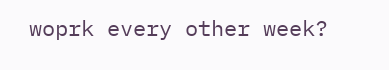woprk every other week?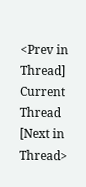<Prev in Thread] Current Thread [Next in Thread>